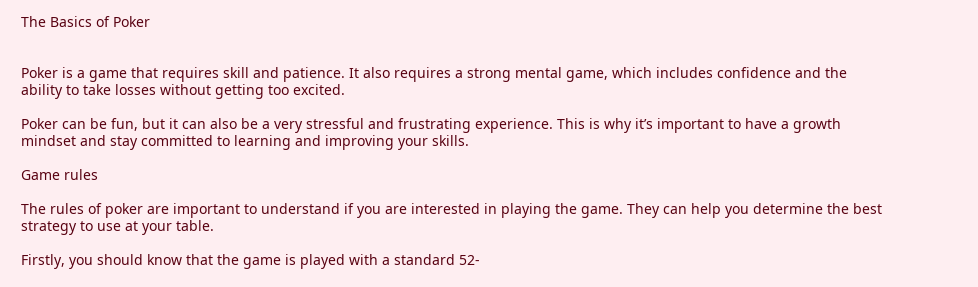The Basics of Poker


Poker is a game that requires skill and patience. It also requires a strong mental game, which includes confidence and the ability to take losses without getting too excited.

Poker can be fun, but it can also be a very stressful and frustrating experience. This is why it’s important to have a growth mindset and stay committed to learning and improving your skills.

Game rules

The rules of poker are important to understand if you are interested in playing the game. They can help you determine the best strategy to use at your table.

Firstly, you should know that the game is played with a standard 52-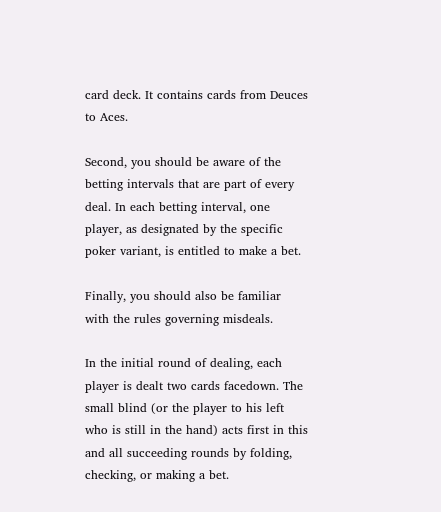card deck. It contains cards from Deuces to Aces.

Second, you should be aware of the betting intervals that are part of every deal. In each betting interval, one player, as designated by the specific poker variant, is entitled to make a bet.

Finally, you should also be familiar with the rules governing misdeals.

In the initial round of dealing, each player is dealt two cards facedown. The small blind (or the player to his left who is still in the hand) acts first in this and all succeeding rounds by folding, checking, or making a bet.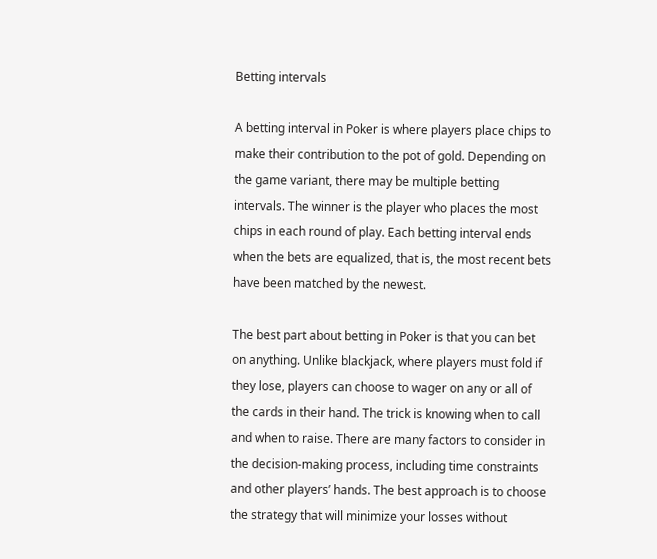Betting intervals

A betting interval in Poker is where players place chips to make their contribution to the pot of gold. Depending on the game variant, there may be multiple betting intervals. The winner is the player who places the most chips in each round of play. Each betting interval ends when the bets are equalized, that is, the most recent bets have been matched by the newest.

The best part about betting in Poker is that you can bet on anything. Unlike blackjack, where players must fold if they lose, players can choose to wager on any or all of the cards in their hand. The trick is knowing when to call and when to raise. There are many factors to consider in the decision-making process, including time constraints and other players’ hands. The best approach is to choose the strategy that will minimize your losses without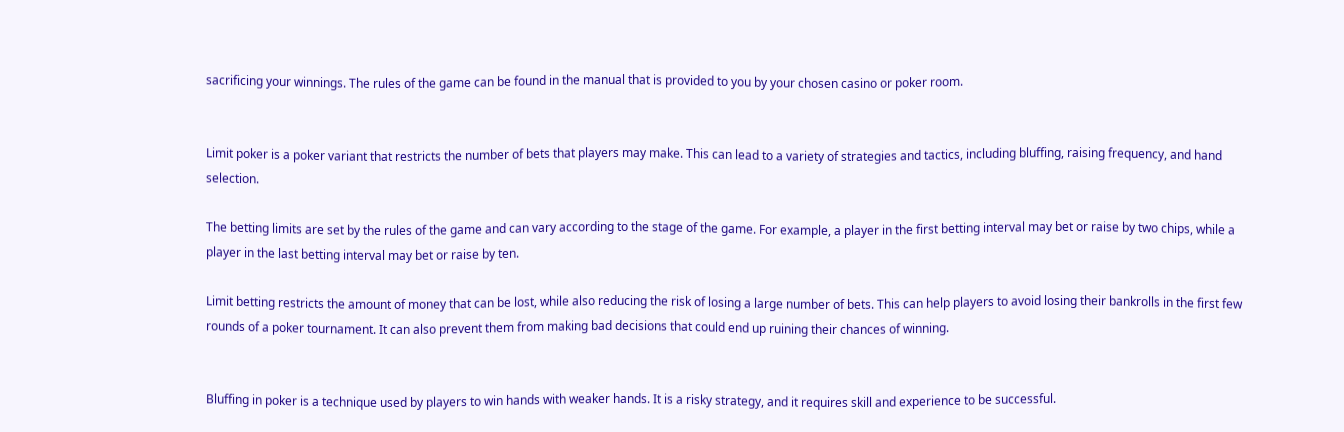sacrificing your winnings. The rules of the game can be found in the manual that is provided to you by your chosen casino or poker room.


Limit poker is a poker variant that restricts the number of bets that players may make. This can lead to a variety of strategies and tactics, including bluffing, raising frequency, and hand selection.

The betting limits are set by the rules of the game and can vary according to the stage of the game. For example, a player in the first betting interval may bet or raise by two chips, while a player in the last betting interval may bet or raise by ten.

Limit betting restricts the amount of money that can be lost, while also reducing the risk of losing a large number of bets. This can help players to avoid losing their bankrolls in the first few rounds of a poker tournament. It can also prevent them from making bad decisions that could end up ruining their chances of winning.


Bluffing in poker is a technique used by players to win hands with weaker hands. It is a risky strategy, and it requires skill and experience to be successful.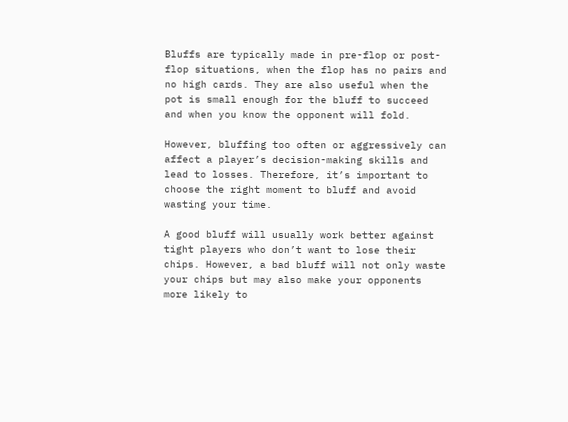Bluffs are typically made in pre-flop or post-flop situations, when the flop has no pairs and no high cards. They are also useful when the pot is small enough for the bluff to succeed and when you know the opponent will fold.

However, bluffing too often or aggressively can affect a player’s decision-making skills and lead to losses. Therefore, it’s important to choose the right moment to bluff and avoid wasting your time.

A good bluff will usually work better against tight players who don’t want to lose their chips. However, a bad bluff will not only waste your chips but may also make your opponents more likely to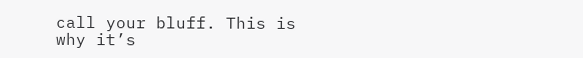call your bluff. This is why it’s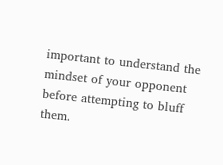important to understand the mindset of your opponent before attempting to bluff them.